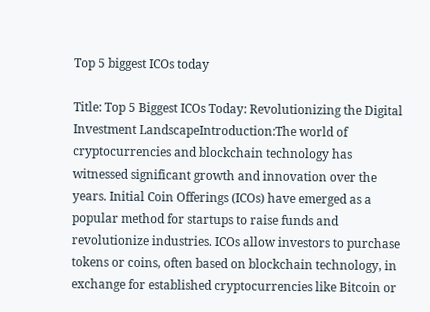Top 5 biggest ICOs today

Title: Top 5 Biggest ICOs Today: Revolutionizing the Digital Investment LandscapeIntroduction:The world of cryptocurrencies and blockchain technology has witnessed significant growth and innovation over the years. Initial Coin Offerings (ICOs) have emerged as a popular method for startups to raise funds and revolutionize industries. ICOs allow investors to purchase tokens or coins, often based on blockchain technology, in exchange for established cryptocurrencies like Bitcoin or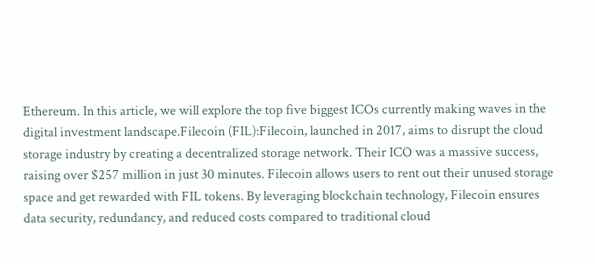Ethereum. In this article, we will explore the top five biggest ICOs currently making waves in the digital investment landscape.Filecoin (FIL):Filecoin, launched in 2017, aims to disrupt the cloud storage industry by creating a decentralized storage network. Their ICO was a massive success, raising over $257 million in just 30 minutes. Filecoin allows users to rent out their unused storage space and get rewarded with FIL tokens. By leveraging blockchain technology, Filecoin ensures data security, redundancy, and reduced costs compared to traditional cloud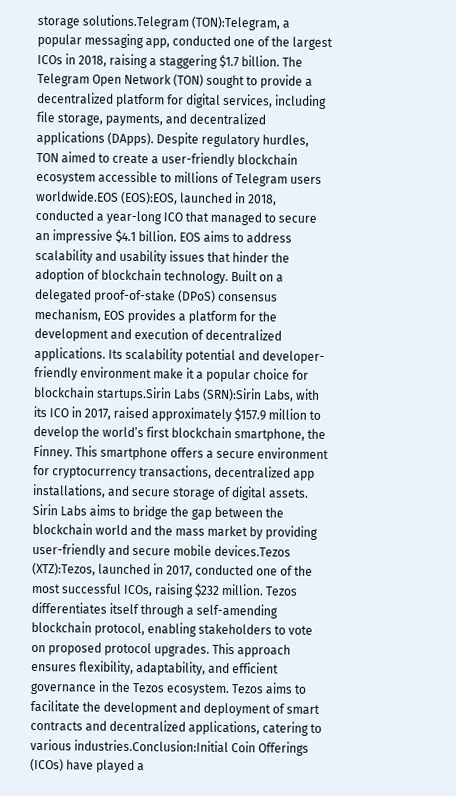storage solutions.Telegram (TON):Telegram, a popular messaging app, conducted one of the largest ICOs in 2018, raising a staggering $1.7 billion. The Telegram Open Network (TON) sought to provide a decentralized platform for digital services, including file storage, payments, and decentralized applications (DApps). Despite regulatory hurdles, TON aimed to create a user-friendly blockchain ecosystem accessible to millions of Telegram users worldwide.EOS (EOS):EOS, launched in 2018, conducted a year-long ICO that managed to secure an impressive $4.1 billion. EOS aims to address scalability and usability issues that hinder the adoption of blockchain technology. Built on a delegated proof-of-stake (DPoS) consensus mechanism, EOS provides a platform for the development and execution of decentralized applications. Its scalability potential and developer-friendly environment make it a popular choice for blockchain startups.Sirin Labs (SRN):Sirin Labs, with its ICO in 2017, raised approximately $157.9 million to develop the world’s first blockchain smartphone, the Finney. This smartphone offers a secure environment for cryptocurrency transactions, decentralized app installations, and secure storage of digital assets. Sirin Labs aims to bridge the gap between the blockchain world and the mass market by providing user-friendly and secure mobile devices.Tezos (XTZ):Tezos, launched in 2017, conducted one of the most successful ICOs, raising $232 million. Tezos differentiates itself through a self-amending blockchain protocol, enabling stakeholders to vote on proposed protocol upgrades. This approach ensures flexibility, adaptability, and efficient governance in the Tezos ecosystem. Tezos aims to facilitate the development and deployment of smart contracts and decentralized applications, catering to various industries.Conclusion:Initial Coin Offerings (ICOs) have played a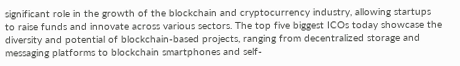significant role in the growth of the blockchain and cryptocurrency industry, allowing startups to raise funds and innovate across various sectors. The top five biggest ICOs today showcase the diversity and potential of blockchain-based projects, ranging from decentralized storage and messaging platforms to blockchain smartphones and self-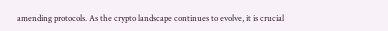amending protocols. As the crypto landscape continues to evolve, it is crucial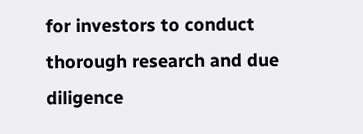for investors to conduct thorough research and due diligence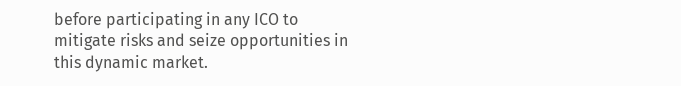before participating in any ICO to mitigate risks and seize opportunities in this dynamic market.